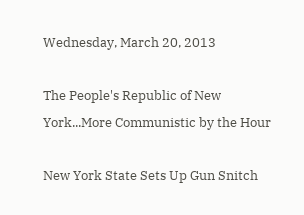Wednesday, March 20, 2013

The People's Republic of New York...More Communistic by the Hour

New York State Sets Up Gun Snitch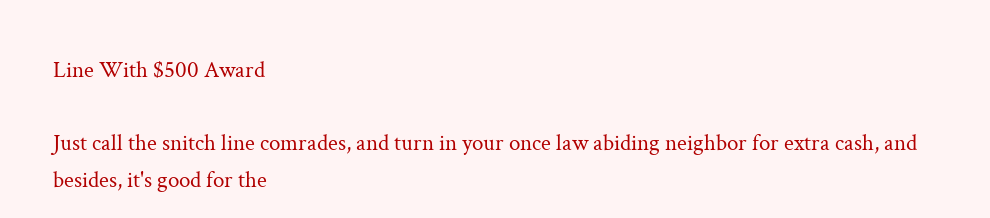Line With $500 Award

Just call the snitch line comrades, and turn in your once law abiding neighbor for extra cash, and besides, it's good for the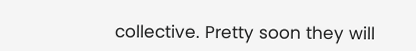collective. Pretty soon they will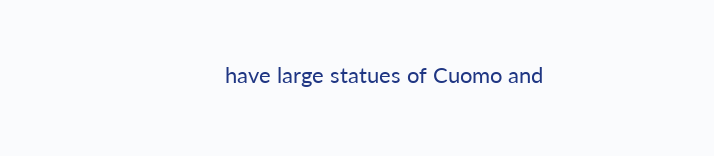have large statues of Cuomo and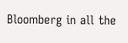Bloomberg in all the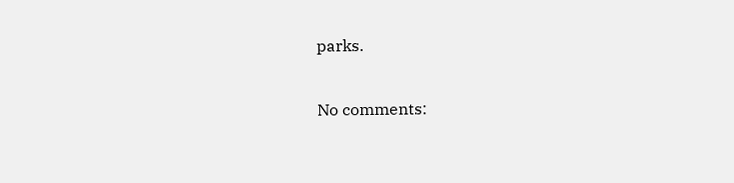parks.

No comments: